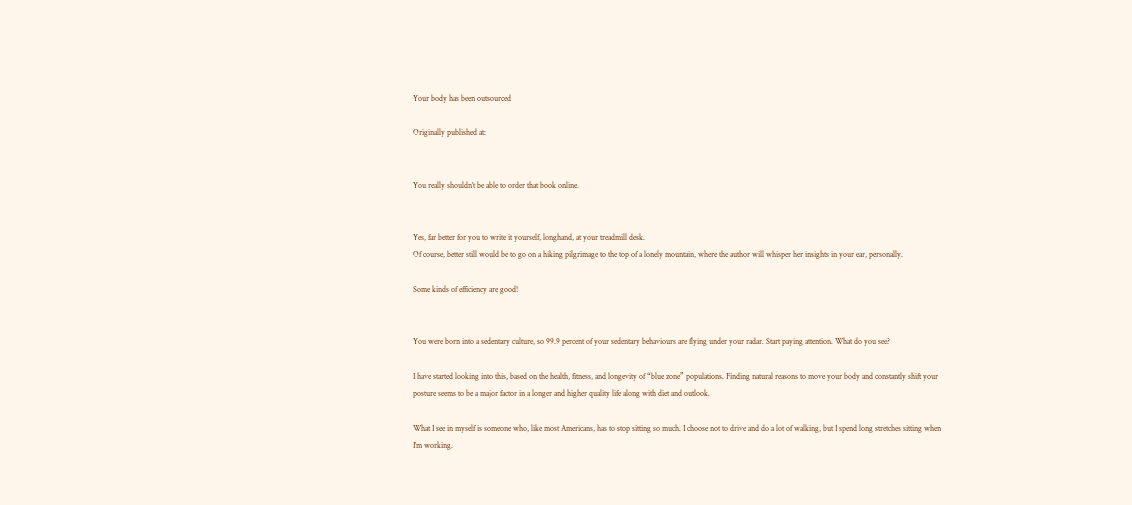Your body has been outsourced

Originally published at:


You really shouldn’t be able to order that book online.


Yes, far better for you to write it yourself, longhand, at your treadmill desk.
Of course, better still would be to go on a hiking pilgrimage to the top of a lonely mountain, where the author will whisper her insights in your ear, personally.

Some kinds of efficiency are good!


You were born into a sedentary culture, so 99.9 percent of your sedentary behaviours are flying under your radar. Start paying attention. What do you see?

I have started looking into this, based on the health, fitness, and longevity of “blue zone” populations. Finding natural reasons to move your body and constantly shift your posture seems to be a major factor in a longer and higher quality life along with diet and outlook.

What I see in myself is someone who, like most Americans, has to stop sitting so much. I choose not to drive and do a lot of walking, but I spend long stretches sitting when I’m working.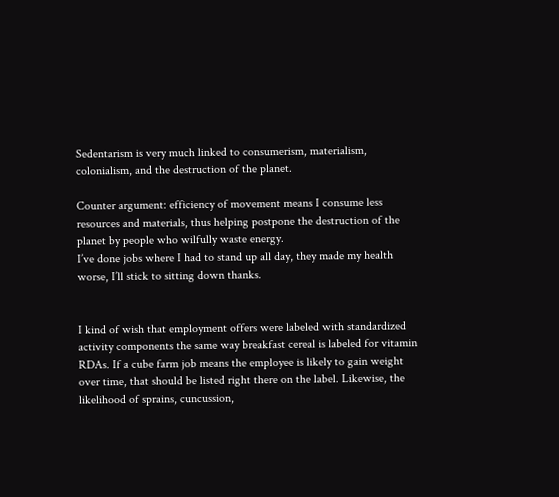Sedentarism is very much linked to consumerism, materialism, colonialism, and the destruction of the planet.

Counter argument: efficiency of movement means I consume less resources and materials, thus helping postpone the destruction of the planet by people who wilfully waste energy.
I’ve done jobs where I had to stand up all day, they made my health worse, I’ll stick to sitting down thanks.


I kind of wish that employment offers were labeled with standardized activity components the same way breakfast cereal is labeled for vitamin RDAs. If a cube farm job means the employee is likely to gain weight over time, that should be listed right there on the label. Likewise, the likelihood of sprains, cuncussion,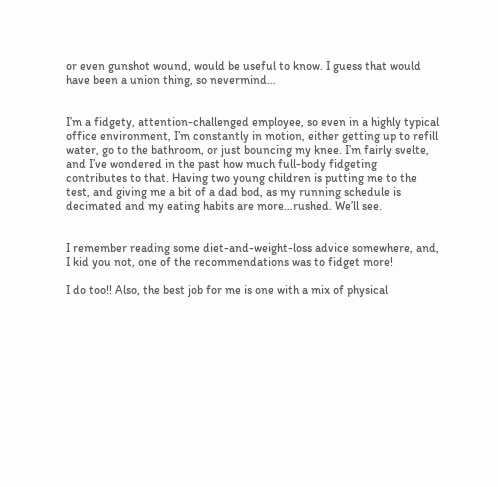or even gunshot wound, would be useful to know. I guess that would have been a union thing, so nevermind…


I’m a fidgety, attention-challenged employee, so even in a highly typical office environment, I’m constantly in motion, either getting up to refill water, go to the bathroom, or just bouncing my knee. I’m fairly svelte, and I’ve wondered in the past how much full-body fidgeting contributes to that. Having two young children is putting me to the test, and giving me a bit of a dad bod, as my running schedule is decimated and my eating habits are more…rushed. We’ll see.


I remember reading some diet-and-weight-loss advice somewhere, and, I kid you not, one of the recommendations was to fidget more!

I do too!! Also, the best job for me is one with a mix of physical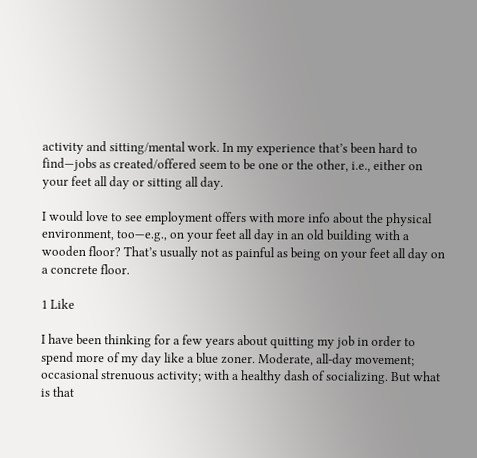activity and sitting/mental work. In my experience that’s been hard to find—jobs as created/offered seem to be one or the other, i.e., either on your feet all day or sitting all day.

I would love to see employment offers with more info about the physical environment, too—e.g., on your feet all day in an old building with a wooden floor? That’s usually not as painful as being on your feet all day on a concrete floor.

1 Like

I have been thinking for a few years about quitting my job in order to spend more of my day like a blue zoner. Moderate, all-day movement; occasional strenuous activity; with a healthy dash of socializing. But what is that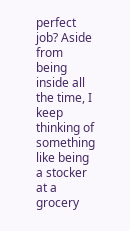perfect job? Aside from being inside all the time, I keep thinking of something like being a stocker at a grocery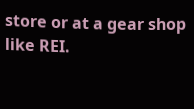store or at a gear shop like REI.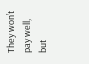They won’t pay well, but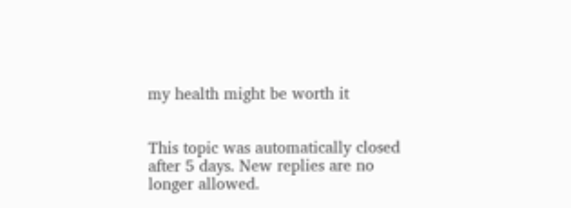my health might be worth it


This topic was automatically closed after 5 days. New replies are no longer allowed.